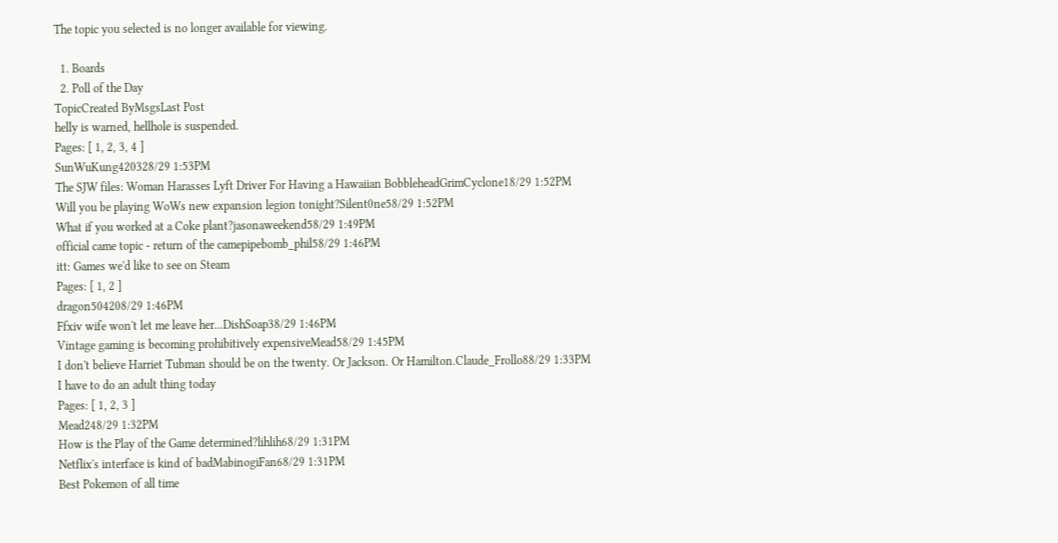The topic you selected is no longer available for viewing.

  1. Boards
  2. Poll of the Day
TopicCreated ByMsgsLast Post
helly is warned, hellhole is suspended.
Pages: [ 1, 2, 3, 4 ]
SunWuKung420328/29 1:53PM
The SJW files: Woman Harasses Lyft Driver For Having a Hawaiian BobbleheadGrimCyclone18/29 1:52PM
Will you be playing WoWs new expansion legion tonight?Silent0ne58/29 1:52PM
What if you worked at a Coke plant?jasonaweekend58/29 1:49PM
official came topic - return of the camepipebomb_phil58/29 1:46PM
itt: Games we'd like to see on Steam
Pages: [ 1, 2 ]
dragon504208/29 1:46PM
Ffxiv wife won't let me leave her...DishSoap38/29 1:46PM
Vintage gaming is becoming prohibitively expensiveMead58/29 1:45PM
I don't believe Harriet Tubman should be on the twenty. Or Jackson. Or Hamilton.Claude_Frollo88/29 1:33PM
I have to do an adult thing today
Pages: [ 1, 2, 3 ]
Mead248/29 1:32PM
How is the Play of the Game determined?lihlih68/29 1:31PM
Netflix's interface is kind of badMabinogiFan68/29 1:31PM
Best Pokemon of all time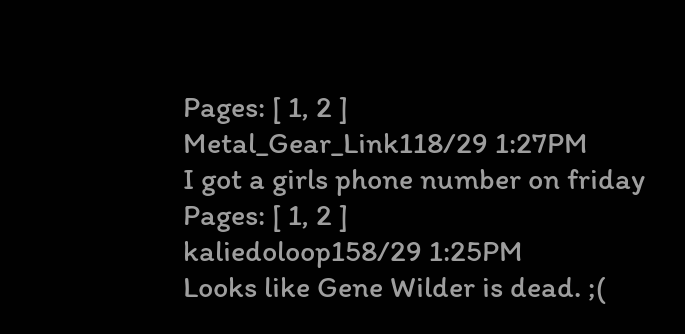Pages: [ 1, 2 ]
Metal_Gear_Link118/29 1:27PM
I got a girls phone number on friday
Pages: [ 1, 2 ]
kaliedoloop158/29 1:25PM
Looks like Gene Wilder is dead. ;(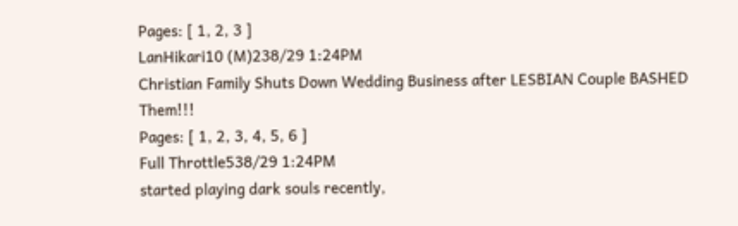Pages: [ 1, 2, 3 ]
LanHikari10 (M)238/29 1:24PM
Christian Family Shuts Down Wedding Business after LESBIAN Couple BASHED Them!!!
Pages: [ 1, 2, 3, 4, 5, 6 ]
Full Throttle538/29 1:24PM
started playing dark souls recently,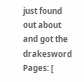just found out about and got the drakesword
Pages: [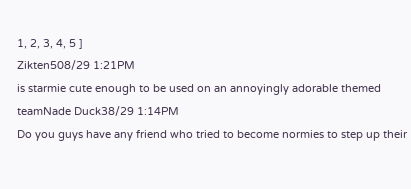1, 2, 3, 4, 5 ]
Zikten508/29 1:21PM
is starmie cute enough to be used on an annoyingly adorable themed teamNade Duck38/29 1:14PM
Do you guys have any friend who tried to become normies to step up their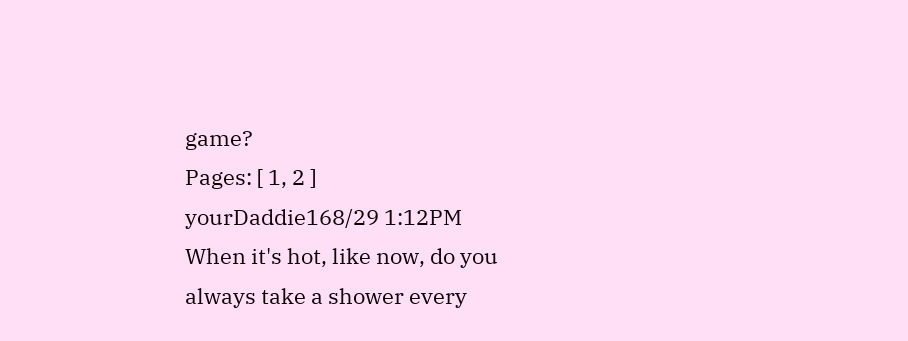game?
Pages: [ 1, 2 ]
yourDaddie168/29 1:12PM
When it's hot, like now, do you always take a shower every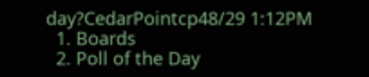day?CedarPointcp48/29 1:12PM
  1. Boards
  2. Poll of the Day